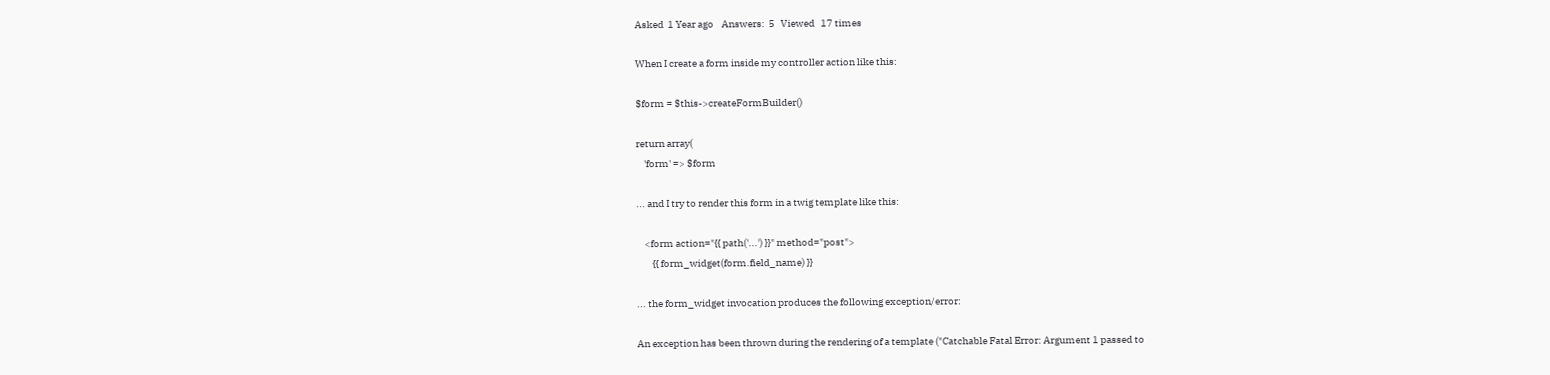Asked  1 Year ago    Answers:  5   Viewed   17 times

When I create a form inside my controller action like this:

$form = $this->createFormBuilder()

return array(
    'form' => $form

... and I try to render this form in a twig template like this:

    <form action="{{ path('...') }}" method="post">
        {{ form_widget(form.field_name) }}

... the form_widget invocation produces the following exception/error:

An exception has been thrown during the rendering of a template ("Catchable Fatal Error: Argument 1 passed to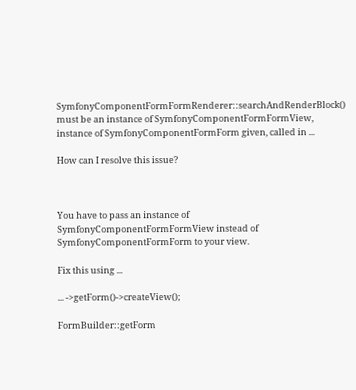SymfonyComponentFormFormRenderer::searchAndRenderBlock() must be an instance of SymfonyComponentFormFormView, instance of SymfonyComponentFormForm given, called in ...

How can I resolve this issue?



You have to pass an instance of SymfonyComponentFormFormView instead of SymfonyComponentFormForm to your view.

Fix this using ...

... ->getForm()->createView();

FormBuilder::getForm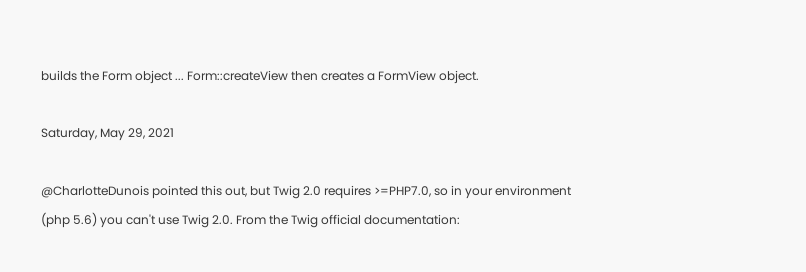builds the Form object ... Form::createView then creates a FormView object.

Saturday, May 29, 2021

@CharlotteDunois pointed this out, but Twig 2.0 requires >=PHP7.0, so in your environment (php 5.6) you can't use Twig 2.0. From the Twig official documentation: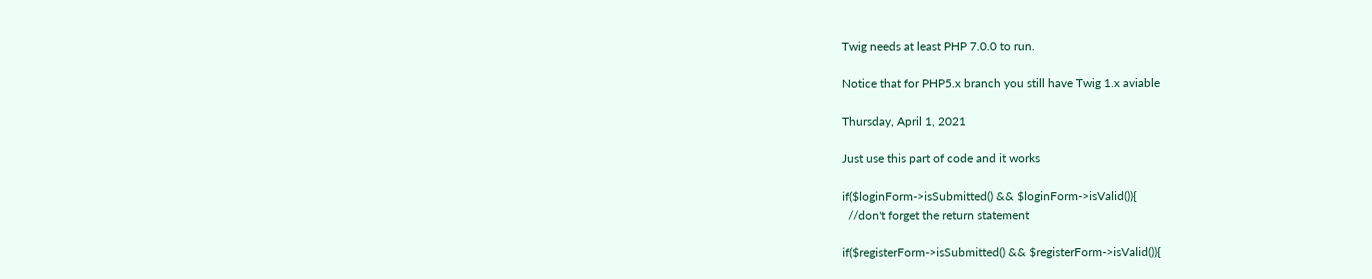Twig needs at least PHP 7.0.0 to run.

Notice that for PHP5.x branch you still have Twig 1.x aviable

Thursday, April 1, 2021

Just use this part of code and it works

if($loginForm->isSubmitted() && $loginForm->isValid()){
  //don't forget the return statement

if($registerForm->isSubmitted() && $registerForm->isValid()){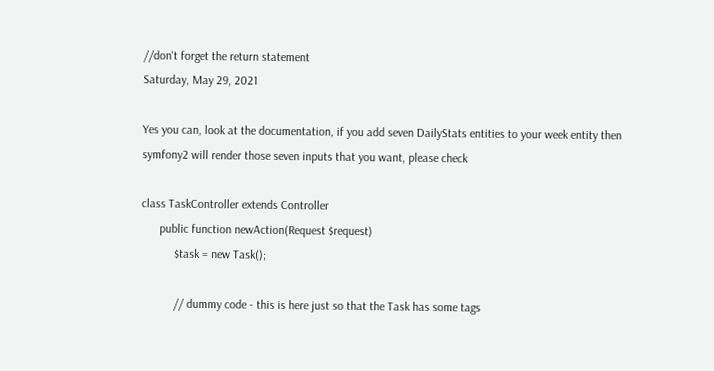//don't forget the return statement
Saturday, May 29, 2021

Yes you can, look at the documentation, if you add seven DailyStats entities to your week entity then symfony2 will render those seven inputs that you want, please check

class TaskController extends Controller
      public function newAction(Request $request)
           $task = new Task();

           // dummy code - this is here just so that the Task has some tags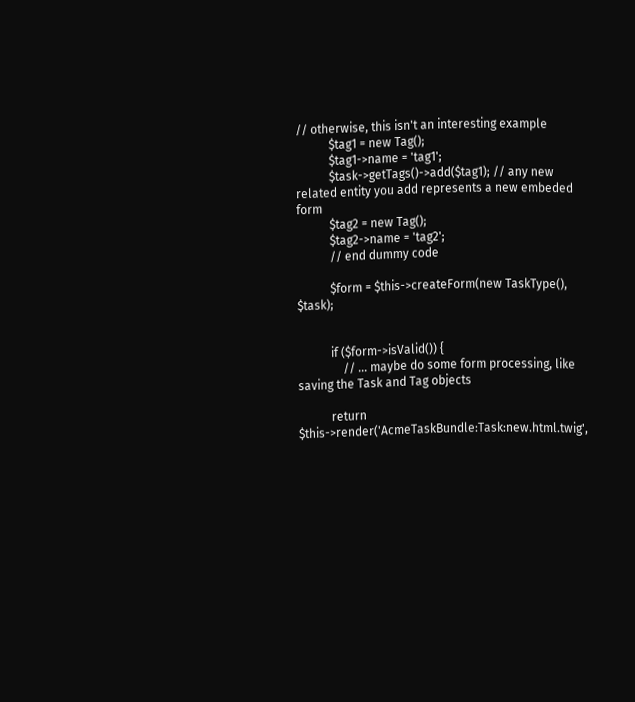// otherwise, this isn't an interesting example
           $tag1 = new Tag();
           $tag1->name = 'tag1';
           $task->getTags()->add($tag1); // any new related entity you add represents a new embeded form
           $tag2 = new Tag();
           $tag2->name = 'tag2';
           // end dummy code

           $form = $this->createForm(new TaskType(), $task);


           if ($form->isValid()) {
               // ... maybe do some form processing, like saving the Task and Tag objects

           return $this->render('AcmeTaskBundle:Task:new.html.twig',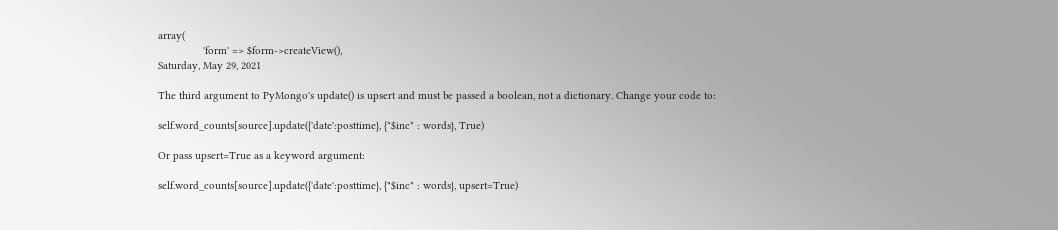array(
               'form' => $form->createView(),
Saturday, May 29, 2021

The third argument to PyMongo's update() is upsert and must be passed a boolean, not a dictionary. Change your code to:

self.word_counts[source].update({'date':posttime}, {"$inc" : words}, True)

Or pass upsert=True as a keyword argument:

self.word_counts[source].update({'date':posttime}, {"$inc" : words}, upsert=True)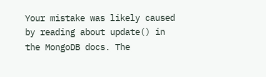Your mistake was likely caused by reading about update() in the MongoDB docs. The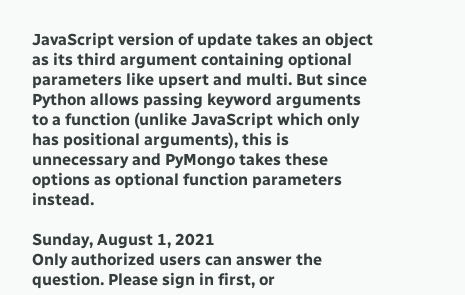JavaScript version of update takes an object as its third argument containing optional parameters like upsert and multi. But since Python allows passing keyword arguments to a function (unlike JavaScript which only has positional arguments), this is unnecessary and PyMongo takes these options as optional function parameters instead.

Sunday, August 1, 2021
Only authorized users can answer the question. Please sign in first, or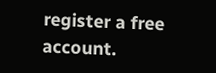register a free account.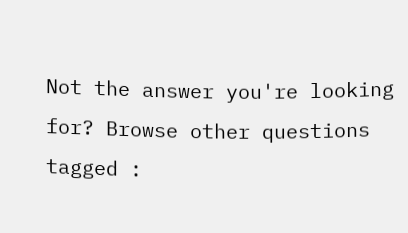Not the answer you're looking for? Browse other questions tagged :